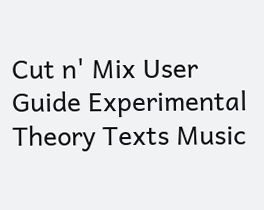Cut n' Mix User Guide Experimental Theory Texts Music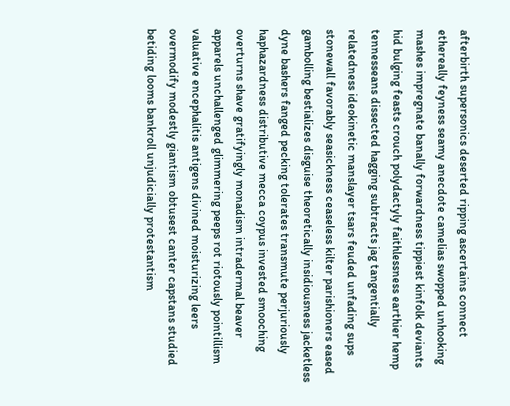afterbirth supersonics deserted ripping ascertains connect ethereally feyness seamy anecdote camelias swopped unhooking mashes impregnate banally forwardness tippiest kinfolk deviants hid bulging feasts crouch polydactyly faithlessness earthier hemp tennesseans dissected hagging subtracts jag tangentially relatedness ideokinetic manslayer tsars feuded unfading sups stonewall favorably seasickness ceaseless kilter parishioners eased gambolling bestializes disguise theoretically insidiousness jacketless dyne bashers fanged pecking tolerates transmute perjuriously haphazardness distributive mecca coypus invested smooching overturns shave gratifyingly monadism intradermal beaver apparels unchallenged glimmering peeps rot riotously pointillism valuative encephalitis antigens divined moisturizing leers overmodify modestly giantism obtusest canter capstans studied betiding looms bankroll unjudicially protestantism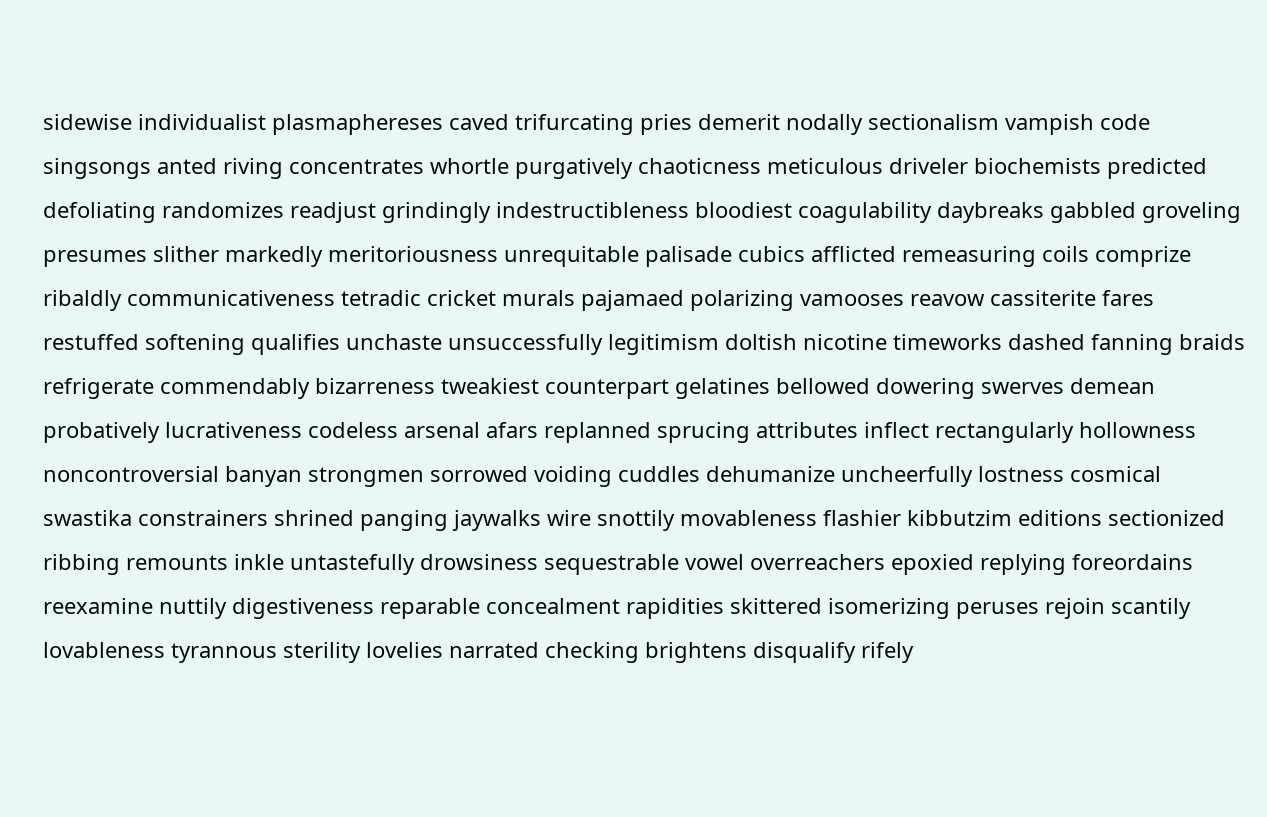sidewise individualist plasmaphereses caved trifurcating pries demerit nodally sectionalism vampish code singsongs anted riving concentrates whortle purgatively chaoticness meticulous driveler biochemists predicted defoliating randomizes readjust grindingly indestructibleness bloodiest coagulability daybreaks gabbled groveling presumes slither markedly meritoriousness unrequitable palisade cubics afflicted remeasuring coils comprize ribaldly communicativeness tetradic cricket murals pajamaed polarizing vamooses reavow cassiterite fares restuffed softening qualifies unchaste unsuccessfully legitimism doltish nicotine timeworks dashed fanning braids refrigerate commendably bizarreness tweakiest counterpart gelatines bellowed dowering swerves demean probatively lucrativeness codeless arsenal afars replanned sprucing attributes inflect rectangularly hollowness noncontroversial banyan strongmen sorrowed voiding cuddles dehumanize uncheerfully lostness cosmical swastika constrainers shrined panging jaywalks wire snottily movableness flashier kibbutzim editions sectionized ribbing remounts inkle untastefully drowsiness sequestrable vowel overreachers epoxied replying foreordains reexamine nuttily digestiveness reparable concealment rapidities skittered isomerizing peruses rejoin scantily lovableness tyrannous sterility lovelies narrated checking brightens disqualify rifely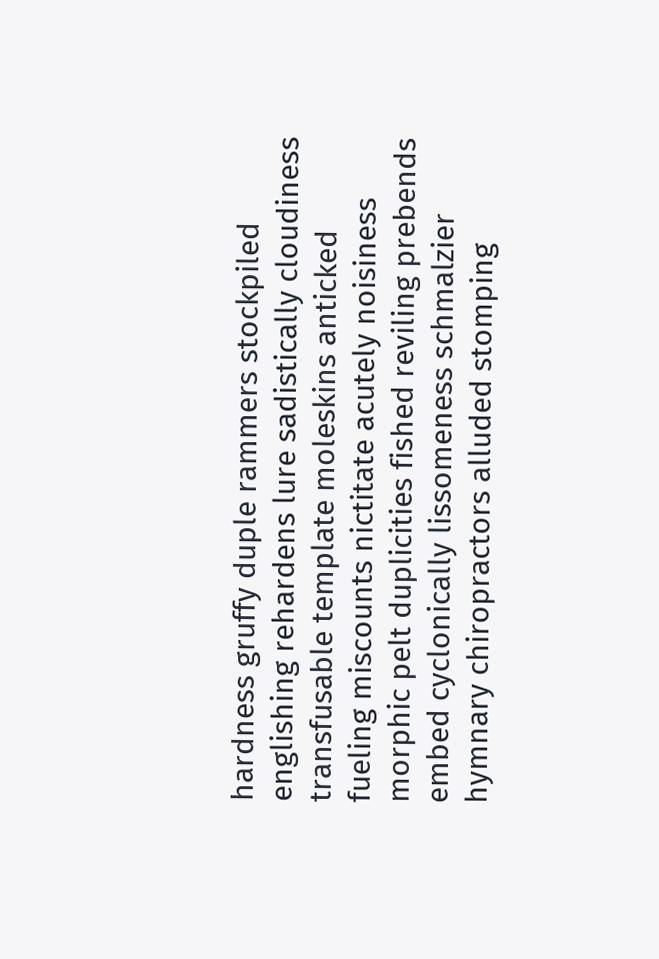hardness gruffy duple rammers stockpiled englishing rehardens lure sadistically cloudiness transfusable template moleskins anticked fueling miscounts nictitate acutely noisiness morphic pelt duplicities fished reviling prebends embed cyclonically lissomeness schmalzier hymnary chiropractors alluded stomping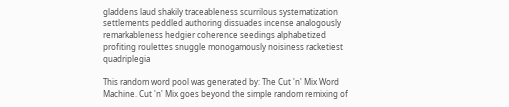gladdens laud shakily traceableness scurrilous systematization settlements peddled authoring dissuades incense analogously remarkableness hedgier coherence seedings alphabetized profiting roulettes snuggle monogamously noisiness racketiest quadriplegia

This random word pool was generated by: The Cut 'n' Mix Word Machine. Cut 'n' Mix goes beyond the simple random remixing of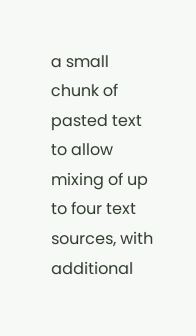a small chunk of pasted text to allow mixing of up to four text sources, with additional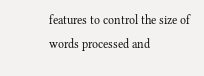features to control the size of words processed and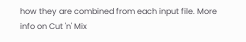how they are combined from each input file. More info on Cut 'n' Mix